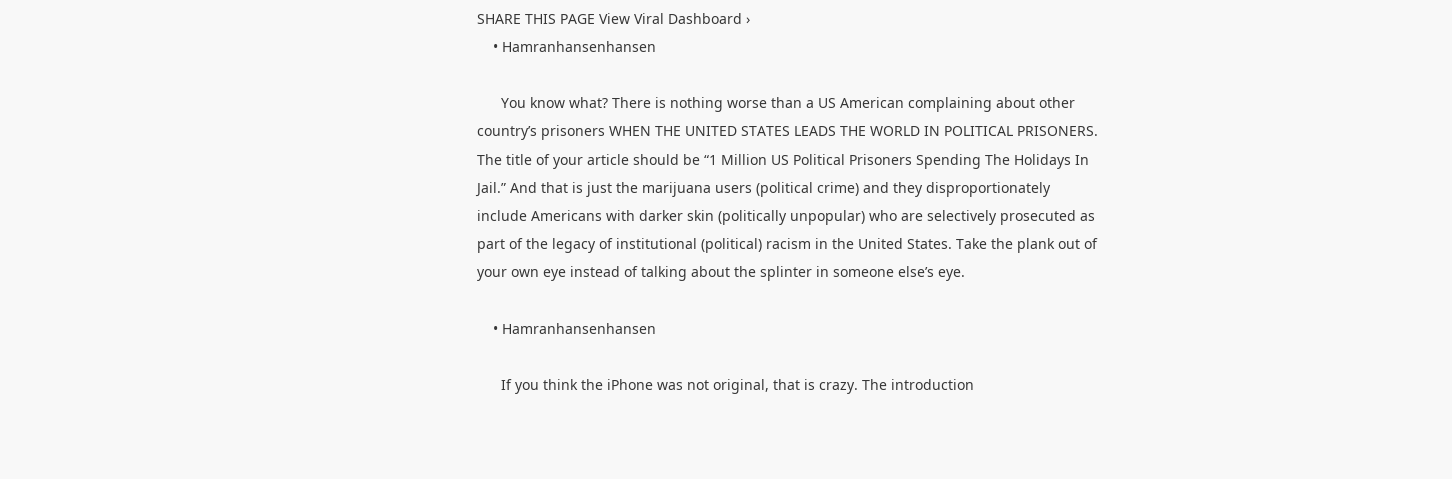SHARE THIS PAGE View Viral Dashboard ›
    • Hamranhansenhansen

      You know what? There is nothing worse than a US American complaining about other country’s prisoners WHEN THE UNITED STATES LEADS THE WORLD IN POLITICAL PRISONERS. The title of your article should be “1 Million US Political Prisoners Spending The Holidays In Jail.” And that is just the marijuana users (political crime) and they disproportionately include Americans with darker skin (politically unpopular) who are selectively prosecuted as part of the legacy of institutional (political) racism in the United States. Take the plank out of your own eye instead of talking about the splinter in someone else’s eye.

    • Hamranhansenhansen

      If you think the iPhone was not original, that is crazy. The introduction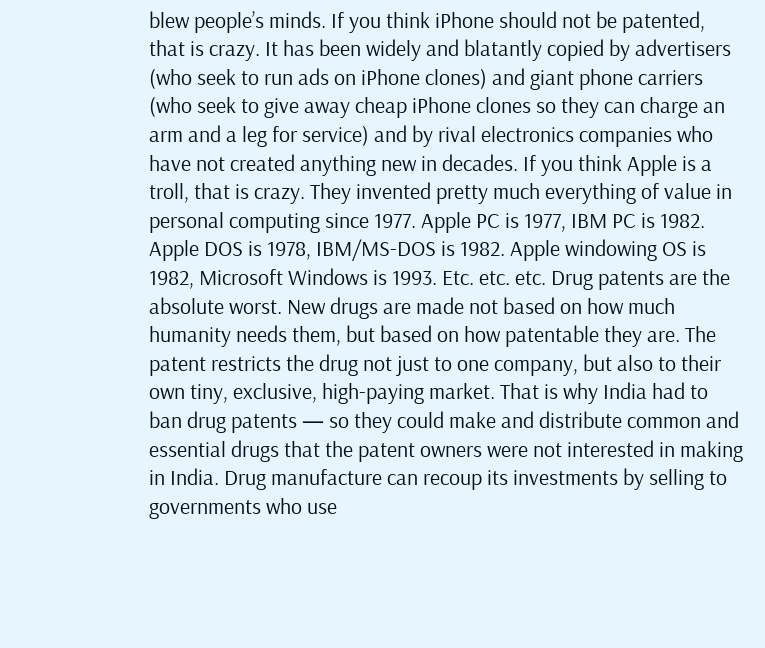blew people’s minds. If you think iPhone should not be patented, that is crazy. It has been widely and blatantly copied by advertisers (who seek to run ads on iPhone clones) and giant phone carriers (who seek to give away cheap iPhone clones so they can charge an arm and a leg for service) and by rival electronics companies who have not created anything new in decades. If you think Apple is a troll, that is crazy. They invented pretty much everything of value in personal computing since 1977. Apple PC is 1977, IBM PC is 1982. Apple DOS is 1978, IBM/MS-DOS is 1982. Apple windowing OS is 1982, Microsoft Windows is 1993. Etc. etc. etc. Drug patents are the absolute worst. New drugs are made not based on how much humanity needs them, but based on how patentable they are. The patent restricts the drug not just to one company, but also to their own tiny, exclusive, high-paying market. That is why India had to ban drug patents — so they could make and distribute common and essential drugs that the patent owners were not interested in making in India. Drug manufacture can recoup its investments by selling to governments who use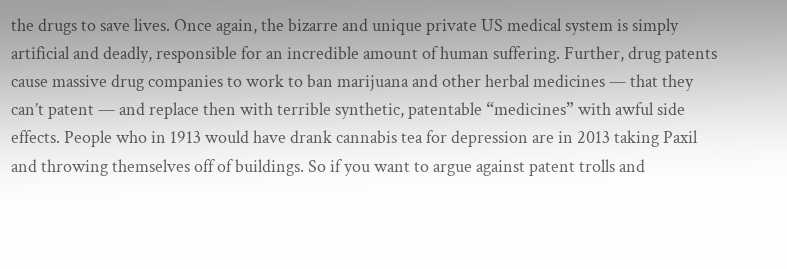the drugs to save lives. Once again, the bizarre and unique private US medical system is simply artificial and deadly, responsible for an incredible amount of human suffering. Further, drug patents cause massive drug companies to work to ban marijuana and other herbal medicines — that they can’t patent — and replace then with terrible synthetic, patentable “medicines” with awful side effects. People who in 1913 would have drank cannabis tea for depression are in 2013 taking Paxil and throwing themselves off of buildings. So if you want to argue against patent trolls and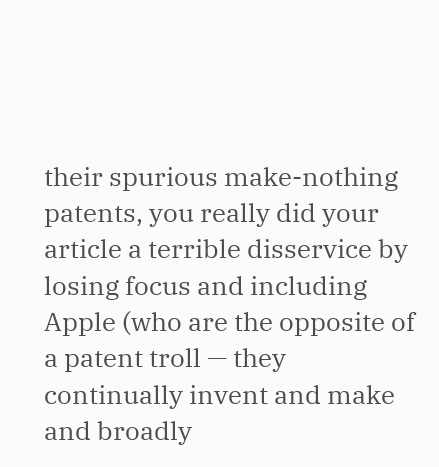their spurious make-nothing patents, you really did your article a terrible disservice by losing focus and including Apple (who are the opposite of a patent troll — they continually invent and make and broadly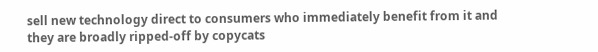sell new technology direct to consumers who immediately benefit from it and they are broadly ripped-off by copycats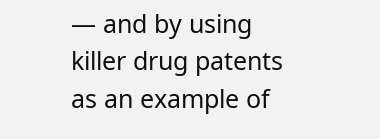— and by using killer drug patents as an example of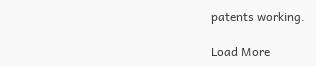patents working.

Load More